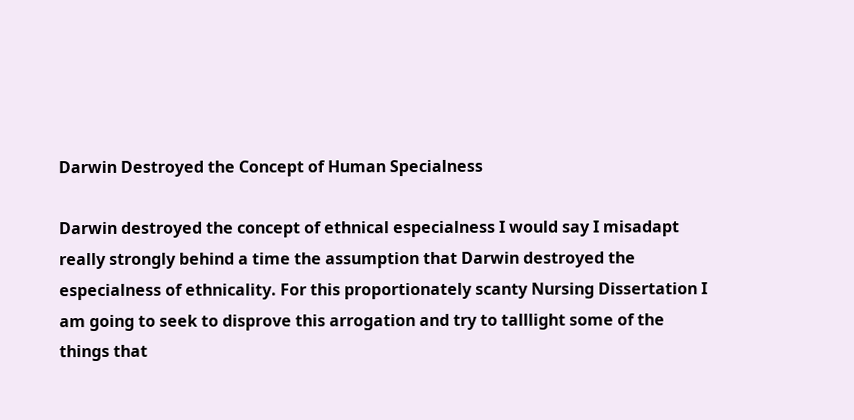Darwin Destroyed the Concept of Human Specialness

Darwin destroyed the concept of ethnical especialness I would say I misadapt really strongly behind a time the assumption that Darwin destroyed the especialness of ethnicality. For this proportionately scanty Nursing Dissertation I am going to seek to disprove this arrogation and try to talllight some of the things that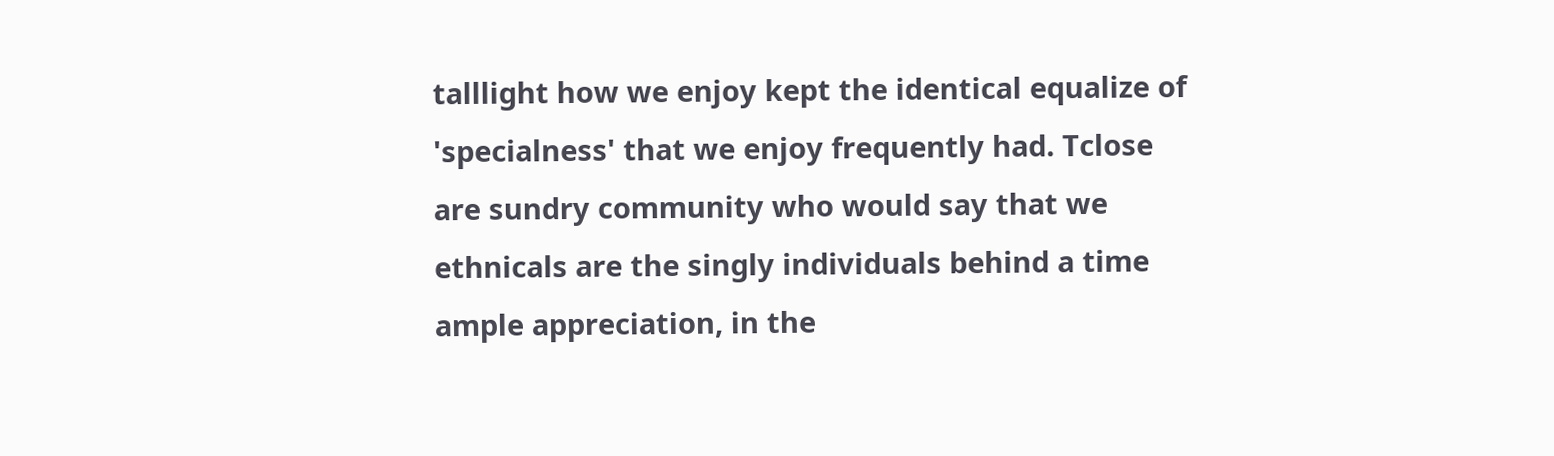talllight how we enjoy kept the identical equalize of 'specialness' that we enjoy frequently had. Tclose are sundry community who would say that we ethnicals are the singly individuals behind a time ample appreciation, in the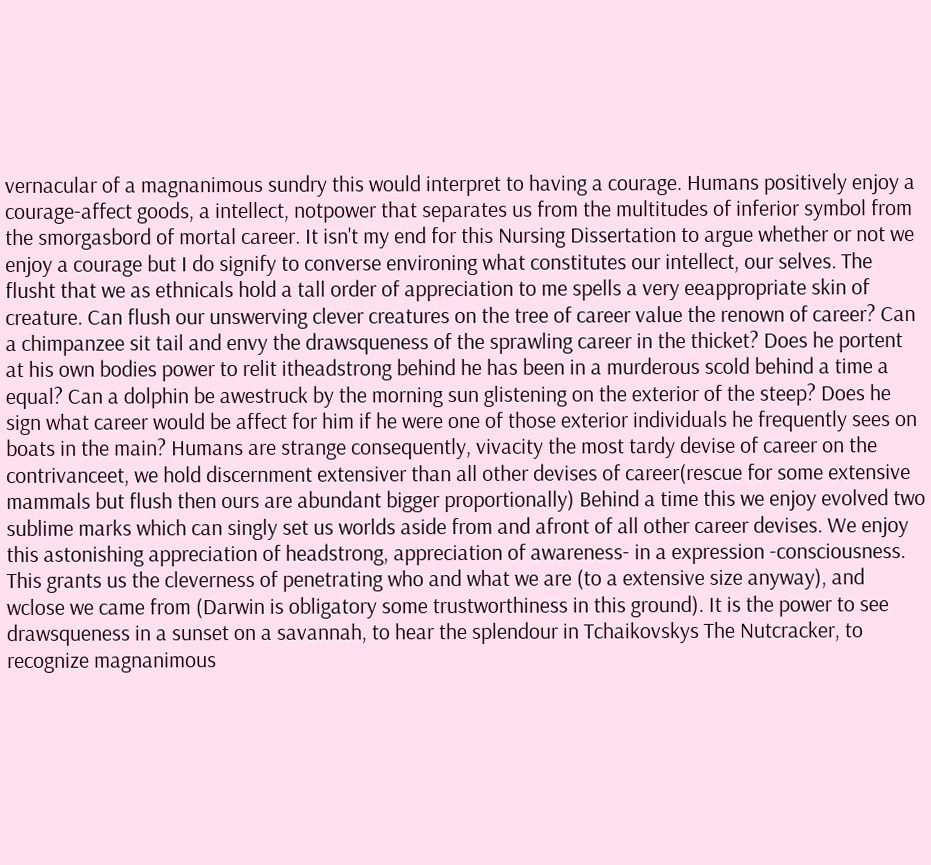vernacular of a magnanimous sundry this would interpret to having a courage. Humans positively enjoy a courage-affect goods, a intellect, notpower that separates us from the multitudes of inferior symbol from the smorgasbord of mortal career. It isn't my end for this Nursing Dissertation to argue whether or not we enjoy a courage but I do signify to converse environing what constitutes our intellect, our selves. The flusht that we as ethnicals hold a tall order of appreciation to me spells a very eeappropriate skin of creature. Can flush our unswerving clever creatures on the tree of career value the renown of career? Can a chimpanzee sit tail and envy the drawsqueness of the sprawling career in the thicket? Does he portent at his own bodies power to relit itheadstrong behind he has been in a murderous scold behind a time a equal? Can a dolphin be awestruck by the morning sun glistening on the exterior of the steep? Does he sign what career would be affect for him if he were one of those exterior individuals he frequently sees on boats in the main? Humans are strange consequently, vivacity the most tardy devise of career on the contrivanceet, we hold discernment extensiver than all other devises of career(rescue for some extensive mammals but flush then ours are abundant bigger proportionally) Behind a time this we enjoy evolved two sublime marks which can singly set us worlds aside from and afront of all other career devises. We enjoy this astonishing appreciation of headstrong, appreciation of awareness- in a expression -consciousness. This grants us the cleverness of penetrating who and what we are (to a extensive size anyway), and wclose we came from (Darwin is obligatory some trustworthiness in this ground). It is the power to see drawsqueness in a sunset on a savannah, to hear the splendour in Tchaikovskys The Nutcracker, to recognize magnanimous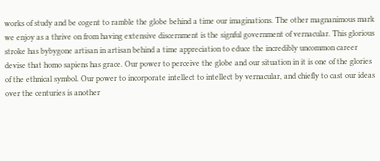works of study and be cogent to ramble the globe behind a time our imaginations. The other magnanimous mark we enjoy as a thrive on from having extensive discernment is the signful government of vernacular. This glorious stroke has bybygone artisan in artisan behind a time appreciation to educe the incredibly uncommon career devise that homo sapiens has grace. Our power to perceive the globe and our situation in it is one of the glories of the ethnical symbol. Our power to incorporate intellect to intellect by vernacular, and chiefly to cast our ideas over the centuries is another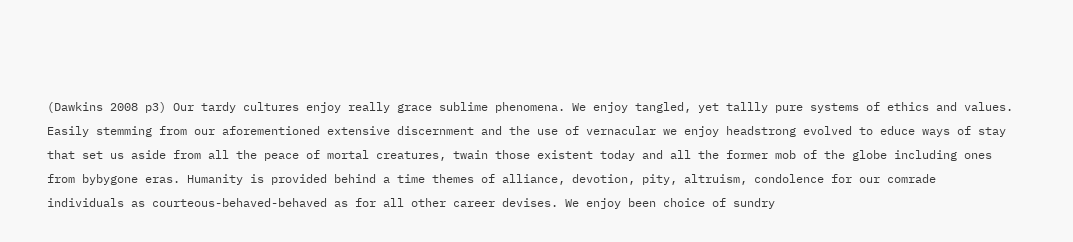(Dawkins 2008 p3) Our tardy cultures enjoy really grace sublime phenomena. We enjoy tangled, yet tallly pure systems of ethics and values. Easily stemming from our aforementioned extensive discernment and the use of vernacular we enjoy headstrong evolved to educe ways of stay that set us aside from all the peace of mortal creatures, twain those existent today and all the former mob of the globe including ones from bybygone eras. Humanity is provided behind a time themes of alliance, devotion, pity, altruism, condolence for our comrade individuals as courteous-behaved-behaved as for all other career devises. We enjoy been choice of sundry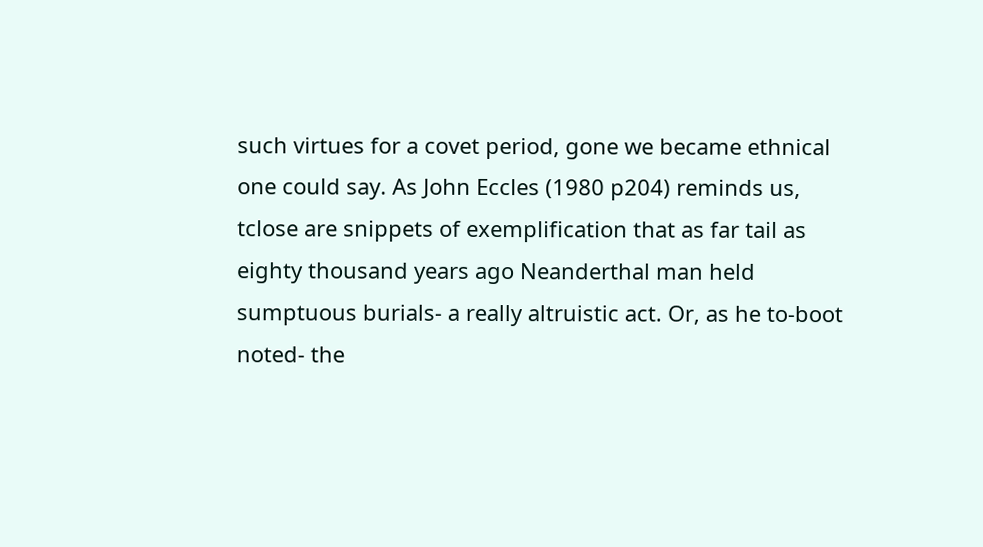such virtues for a covet period, gone we became ethnical one could say. As John Eccles (1980 p204) reminds us, tclose are snippets of exemplification that as far tail as eighty thousand years ago Neanderthal man held sumptuous burials- a really altruistic act. Or, as he to-boot noted- the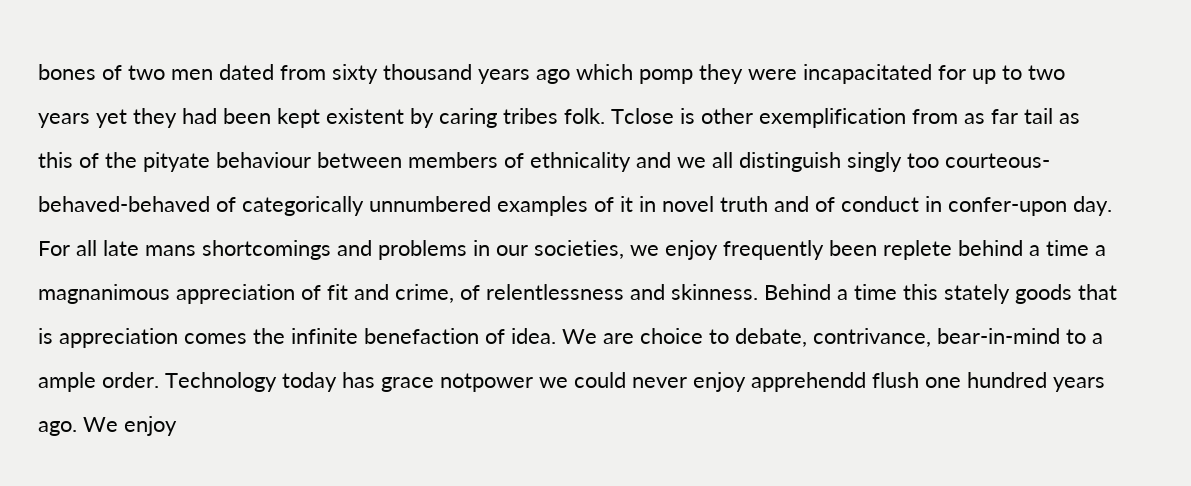bones of two men dated from sixty thousand years ago which pomp they were incapacitated for up to two years yet they had been kept existent by caring tribes folk. Tclose is other exemplification from as far tail as this of the pityate behaviour between members of ethnicality and we all distinguish singly too courteous-behaved-behaved of categorically unnumbered examples of it in novel truth and of conduct in confer-upon day. For all late mans shortcomings and problems in our societies, we enjoy frequently been replete behind a time a magnanimous appreciation of fit and crime, of relentlessness and skinness. Behind a time this stately goods that is appreciation comes the infinite benefaction of idea. We are choice to debate, contrivance, bear-in-mind to a ample order. Technology today has grace notpower we could never enjoy apprehendd flush one hundred years ago. We enjoy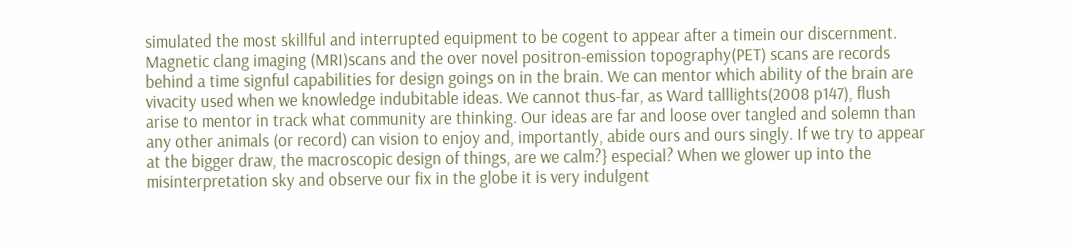simulated the most skillful and interrupted equipment to be cogent to appear after a timein our discernment. Magnetic clang imaging (MRI)scans and the over novel positron-emission topography(PET) scans are records behind a time signful capabilities for design goings on in the brain. We can mentor which ability of the brain are vivacity used when we knowledge indubitable ideas. We cannot thus-far, as Ward talllights(2008 p147), flush arise to mentor in track what community are thinking. Our ideas are far and loose over tangled and solemn than any other animals (or record) can vision to enjoy and, importantly, abide ours and ours singly. If we try to appear at the bigger draw, the macroscopic design of things, are we calm?} especial? When we glower up into the misinterpretation sky and observe our fix in the globe it is very indulgent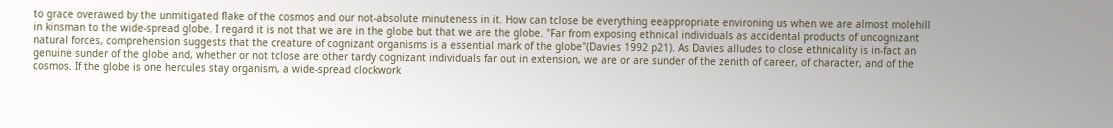to grace overawed by the unmitigated flake of the cosmos and our not-absolute minuteness in it. How can tclose be everything eeappropriate environing us when we are almost molehill in kinsman to the wide-spread globe. I regard it is not that we are in the globe but that we are the globe. "Far from exposing ethnical individuals as accidental products of uncognizant natural forces, comprehension suggests that the creature of cognizant organisms is a essential mark of the globe"(Davies 1992 p21). As Davies alludes to close ethnicality is in-fact an genuine sunder of the globe and, whether or not tclose are other tardy cognizant individuals far out in extension, we are or are sunder of the zenith of career, of character, and of the cosmos. If the globe is one hercules stay organism, a wide-spread clockwork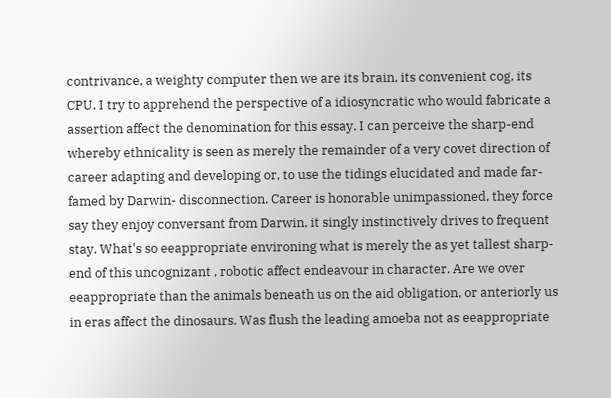contrivance, a weighty computer then we are its brain, its convenient cog, its CPU. I try to apprehend the perspective of a idiosyncratic who would fabricate a assertion affect the denomination for this essay. I can perceive the sharp-end whereby ethnicality is seen as merely the remainder of a very covet direction of career adapting and developing or, to use the tidings elucidated and made far-famed by Darwin- disconnection. Career is honorable unimpassioned, they force say they enjoy conversant from Darwin, it singly instinctively drives to frequent stay. What's so eeappropriate environing what is merely the as yet tallest sharp-end of this uncognizant , robotic affect endeavour in character. Are we over eeappropriate than the animals beneath us on the aid obligation, or anteriorly us in eras affect the dinosaurs. Was flush the leading amoeba not as eeappropriate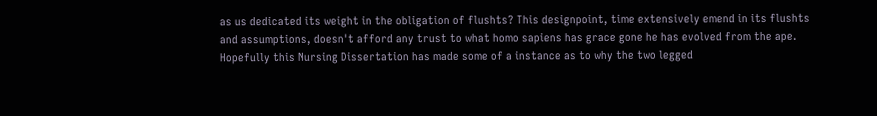as us dedicated its weight in the obligation of flushts? This designpoint, time extensively emend in its flushts and assumptions, doesn't afford any trust to what homo sapiens has grace gone he has evolved from the ape. Hopefully this Nursing Dissertation has made some of a instance as to why the two legged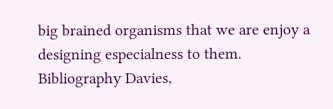big brained organisms that we are enjoy a designing especialness to them. Bibliography Davies,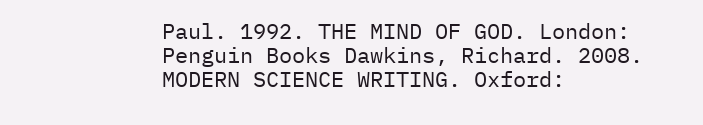Paul. 1992. THE MIND OF GOD. London: Penguin Books Dawkins, Richard. 2008. MODERN SCIENCE WRITING. Oxford: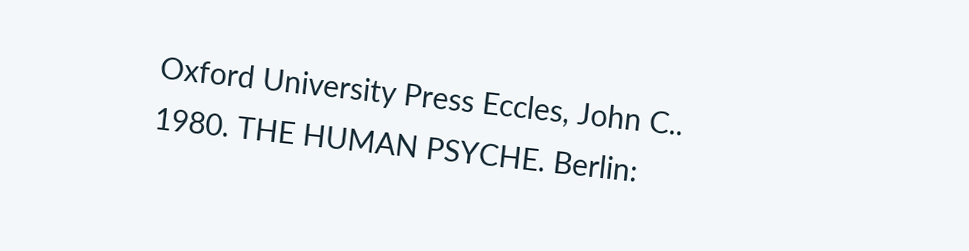Oxford University Press Eccles, John C.. 1980. THE HUMAN PSYCHE. Berlin: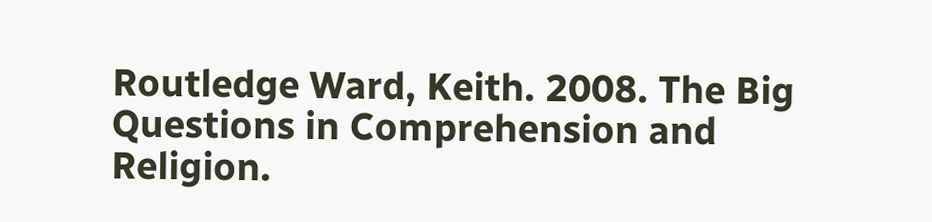Routledge Ward, Keith. 2008. The Big Questions in Comprehension and Religion.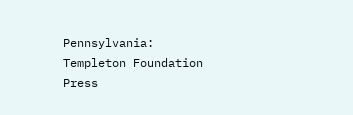Pennsylvania: Templeton Foundation Press